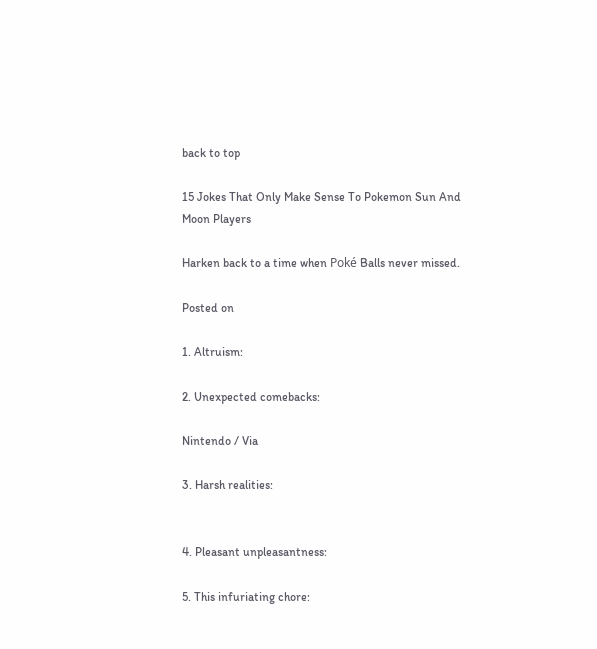back to top

15 Jokes That Only Make Sense To Pokemon Sun And Moon Players

Harken back to a time when Poké Balls never missed.

Posted on

1. Altruism:

2. Unexpected comebacks:

Nintendo / Via

3. Harsh realities:


4. Pleasant unpleasantness:

5. This infuriating chore: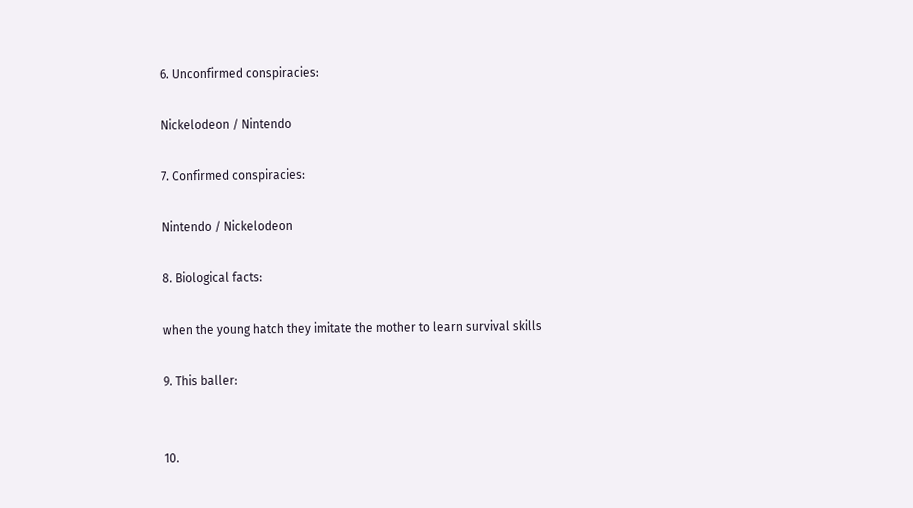6. Unconfirmed conspiracies:

Nickelodeon / Nintendo

7. Confirmed conspiracies:

Nintendo / Nickelodeon

8. Biological facts:

when the young hatch they imitate the mother to learn survival skills

9. This baller:


10.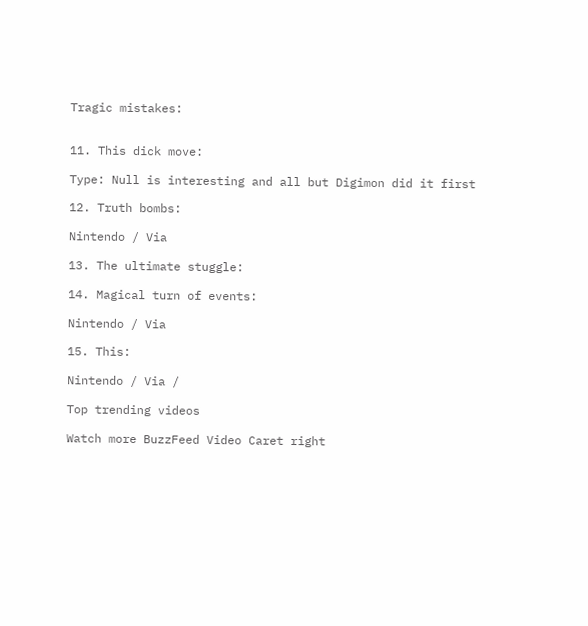Tragic mistakes:


11. This dick move:

Type: Null is interesting and all but Digimon did it first

12. Truth bombs:

Nintendo / Via

13. The ultimate stuggle:

14. Magical turn of events:

Nintendo / Via

15. This:

Nintendo / Via /

Top trending videos

Watch more BuzzFeed Video Caret right